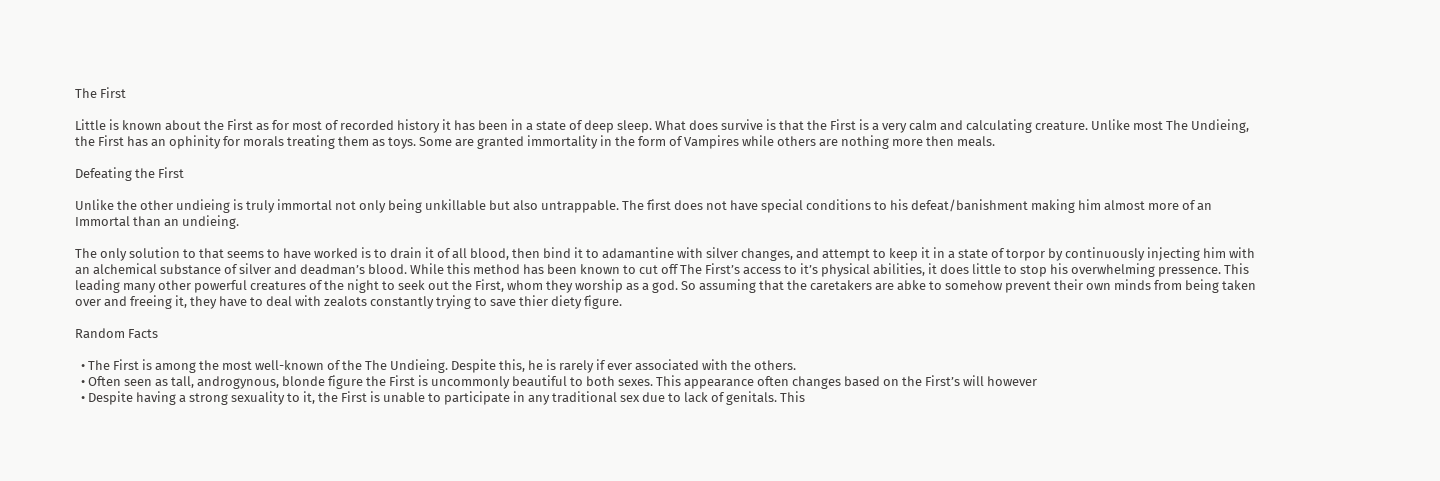The First

Little is known about the First as for most of recorded history it has been in a state of deep sleep. What does survive is that the First is a very calm and calculating creature. Unlike most The Undieing, the First has an ophinity for morals treating them as toys. Some are granted immortality in the form of Vampires while others are nothing more then meals.

Defeating the First

Unlike the other undieing is truly immortal not only being unkillable but also untrappable. The first does not have special conditions to his defeat/banishment making him almost more of an Immortal than an undieing.

The only solution to that seems to have worked is to drain it of all blood, then bind it to adamantine with silver changes, and attempt to keep it in a state of torpor by continuously injecting him with an alchemical substance of silver and deadman’s blood. While this method has been known to cut off The First’s access to it’s physical abilities, it does little to stop his overwhelming pressence. This leading many other powerful creatures of the night to seek out the First, whom they worship as a god. So assuming that the caretakers are abke to somehow prevent their own minds from being taken over and freeing it, they have to deal with zealots constantly trying to save thier diety figure.

Random Facts

  • The First is among the most well-known of the The Undieing. Despite this, he is rarely if ever associated with the others.
  • Often seen as tall, androgynous, blonde figure the First is uncommonly beautiful to both sexes. This appearance often changes based on the First’s will however
  • Despite having a strong sexuality to it, the First is unable to participate in any traditional sex due to lack of genitals. This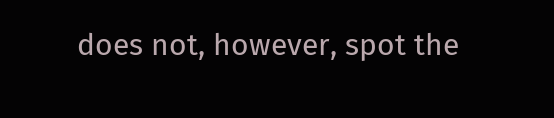does not, however, spot the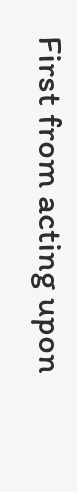First from acting upon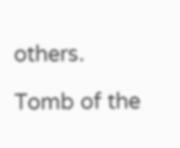others.

Tomb of the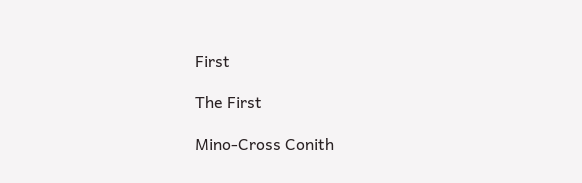First

The First

Mino-Cross Conith